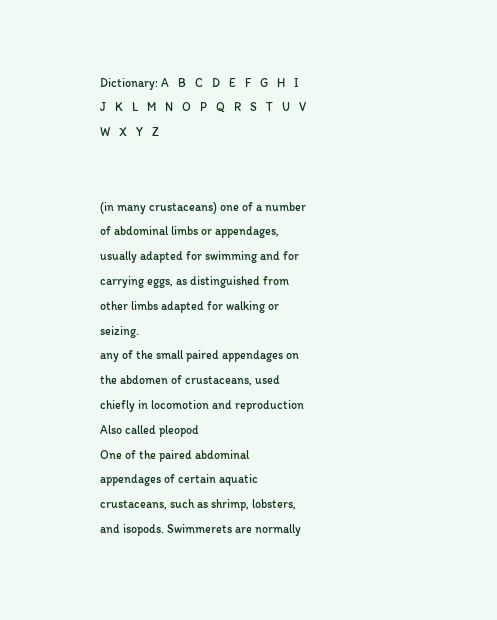Dictionary: A   B   C   D   E   F   G   H   I   J   K   L   M   N   O   P   Q   R   S   T   U   V   W   X   Y   Z


(in many crustaceans) one of a number of abdominal limbs or appendages, usually adapted for swimming and for carrying eggs, as distinguished from other limbs adapted for walking or seizing.
any of the small paired appendages on the abdomen of crustaceans, used chiefly in locomotion and reproduction Also called pleopod
One of the paired abdominal appendages of certain aquatic crustaceans, such as shrimp, lobsters, and isopods. Swimmerets are normally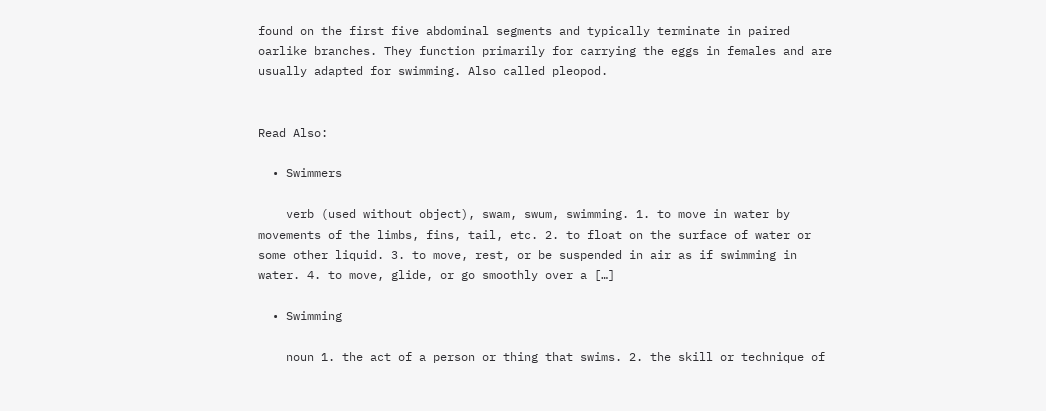found on the first five abdominal segments and typically terminate in paired oarlike branches. They function primarily for carrying the eggs in females and are usually adapted for swimming. Also called pleopod.


Read Also:

  • Swimmers

    verb (used without object), swam, swum, swimming. 1. to move in water by movements of the limbs, fins, tail, etc. 2. to float on the surface of water or some other liquid. 3. to move, rest, or be suspended in air as if swimming in water. 4. to move, glide, or go smoothly over a […]

  • Swimming

    noun 1. the act of a person or thing that swims. 2. the skill or technique of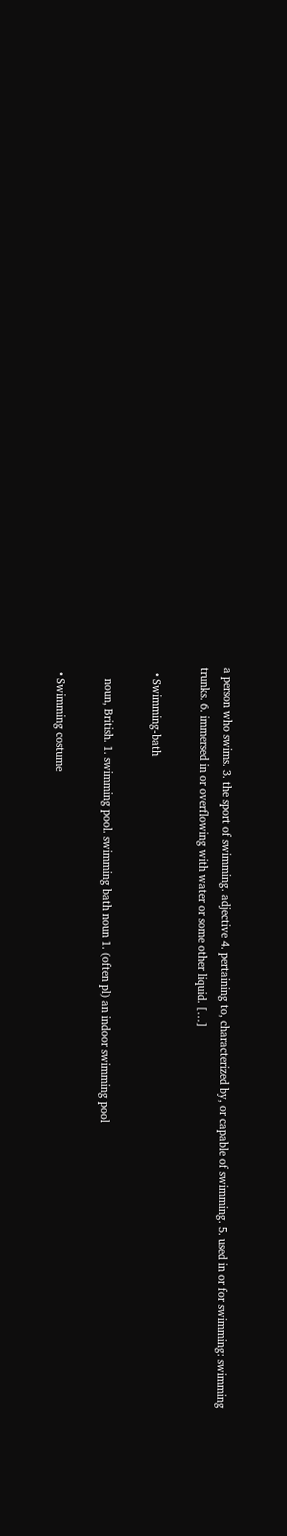a person who swims. 3. the sport of swimming. adjective 4. pertaining to, characterized by, or capable of swimming. 5. used in or for swimming: swimming trunks. 6. immersed in or overflowing with water or some other liquid. […]

  • Swimming-bath

    noun, British. 1. swimming pool. swimming bath noun 1. (often pl) an indoor swimming pool

  • Swimming costume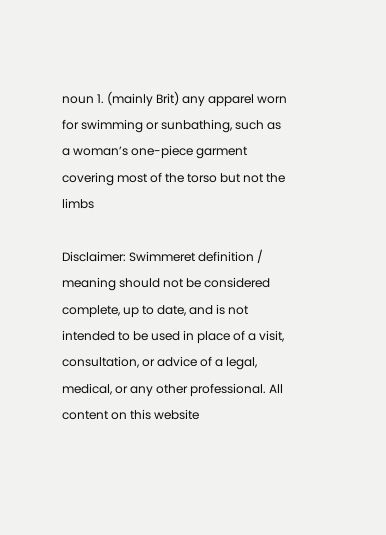noun 1. (mainly Brit) any apparel worn for swimming or sunbathing, such as a woman’s one-piece garment covering most of the torso but not the limbs

Disclaimer: Swimmeret definition / meaning should not be considered complete, up to date, and is not intended to be used in place of a visit, consultation, or advice of a legal, medical, or any other professional. All content on this website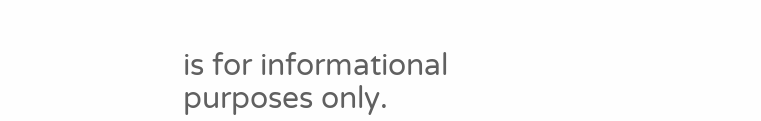is for informational purposes only.